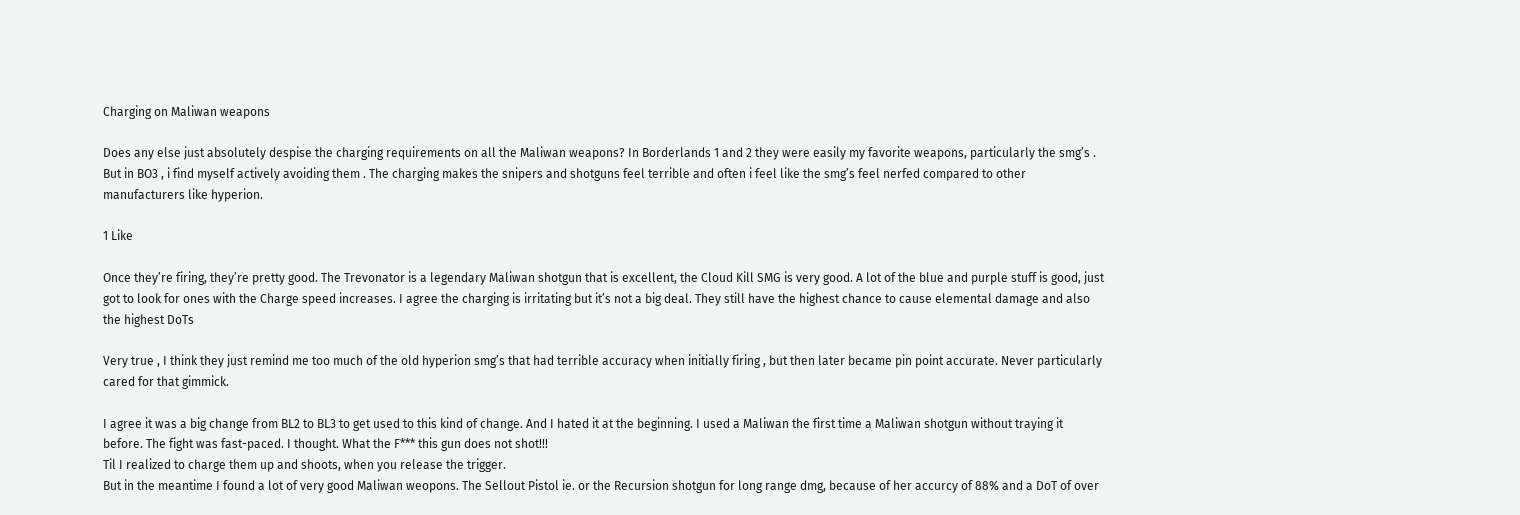Charging on Maliwan weapons

Does any else just absolutely despise the charging requirements on all the Maliwan weapons? In Borderlands 1 and 2 they were easily my favorite weapons, particularly the smg’s . But in BO3 , i find myself actively avoiding them . The charging makes the snipers and shotguns feel terrible and often i feel like the smg’s feel nerfed compared to other manufacturers like hyperion.

1 Like

Once they’re firing, they’re pretty good. The Trevonator is a legendary Maliwan shotgun that is excellent, the Cloud Kill SMG is very good. A lot of the blue and purple stuff is good, just got to look for ones with the Charge speed increases. I agree the charging is irritating but it’s not a big deal. They still have the highest chance to cause elemental damage and also the highest DoTs

Very true , I think they just remind me too much of the old hyperion smg’s that had terrible accuracy when initially firing , but then later became pin point accurate. Never particularly cared for that gimmick.

I agree it was a big change from BL2 to BL3 to get used to this kind of change. And I hated it at the beginning. I used a Maliwan the first time a Maliwan shotgun without traying it before. The fight was fast-paced. I thought. What the F*** this gun does not shot!!!
Til I realized to charge them up and shoots, when you release the trigger.
But in the meantime I found a lot of very good Maliwan weopons. The Sellout Pistol ie. or the Recursion shotgun for long range dmg, because of her accurcy of 88% and a DoT of over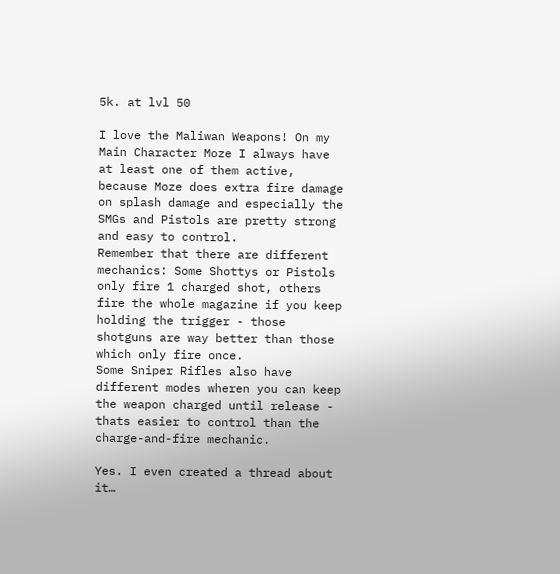5k. at lvl 50

I love the Maliwan Weapons! On my Main Character Moze I always have at least one of them active, because Moze does extra fire damage on splash damage and especially the SMGs and Pistols are pretty strong and easy to control.
Remember that there are different mechanics: Some Shottys or Pistols only fire 1 charged shot, others fire the whole magazine if you keep holding the trigger - those shotguns are way better than those which only fire once.
Some Sniper Rifles also have different modes wheren you can keep the weapon charged until release - thats easier to control than the charge-and-fire mechanic.

Yes. I even created a thread about it…